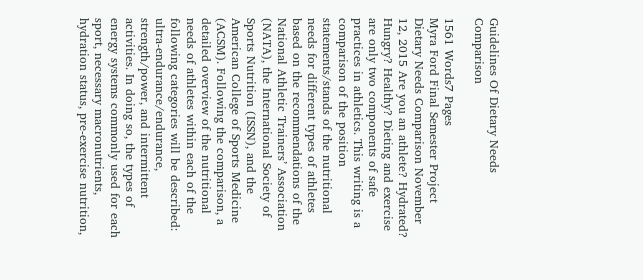Guidelines Of Dietary Needs Comparison

1561 Words7 Pages
Myra Ford Final Semester Project Dietary Needs Comparison November 12, 2015 Are you an athlete? Hydrated? Hungry? Healthy? Dieting and exercise are only two components of safe practices in athletics. This writing is a comparison of the position statements/stands of the nutritional needs for different types of athletes based on the recommendations of the National Athletic Trainers’ Association (NATA), the International Society of Sports Nutrition (ISSN), and the American College of Sports Medicine (ACSM). Following the comparison, a detailed overview of the nutritional needs of athletes within each of the following categories will be described: ultra-endurance/endurance, strength/power, and intermittent activities. In doing so, the types of energy systems commonly used for each sport, necessary macronutrients, hydration status, pre-exercise nutrition,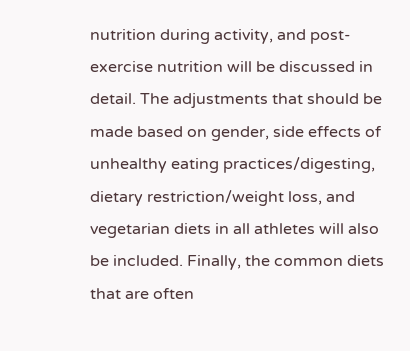nutrition during activity, and post-exercise nutrition will be discussed in detail. The adjustments that should be made based on gender, side effects of unhealthy eating practices/digesting, dietary restriction/weight loss, and vegetarian diets in all athletes will also be included. Finally, the common diets that are often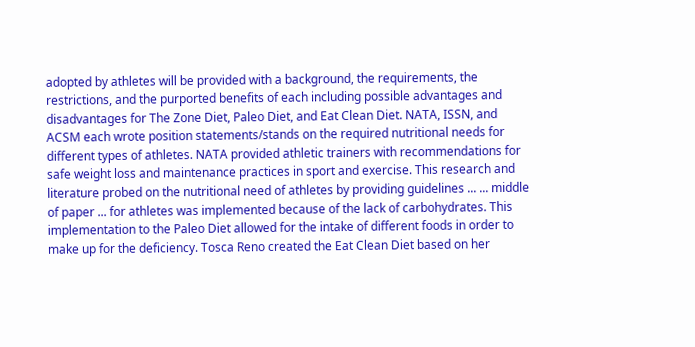adopted by athletes will be provided with a background, the requirements, the restrictions, and the purported benefits of each including possible advantages and disadvantages for The Zone Diet, Paleo Diet, and Eat Clean Diet. NATA, ISSN, and ACSM each wrote position statements/stands on the required nutritional needs for different types of athletes. NATA provided athletic trainers with recommendations for safe weight loss and maintenance practices in sport and exercise. This research and literature probed on the nutritional need of athletes by providing guidelines ... ... middle of paper ... for athletes was implemented because of the lack of carbohydrates. This implementation to the Paleo Diet allowed for the intake of different foods in order to make up for the deficiency. Tosca Reno created the Eat Clean Diet based on her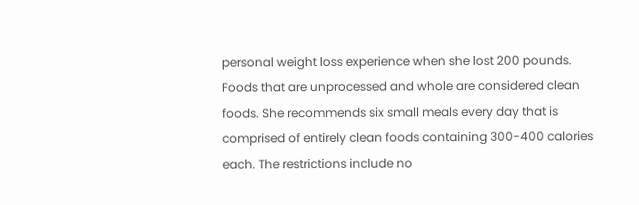personal weight loss experience when she lost 200 pounds. Foods that are unprocessed and whole are considered clean foods. She recommends six small meals every day that is comprised of entirely clean foods containing 300-400 calories each. The restrictions include no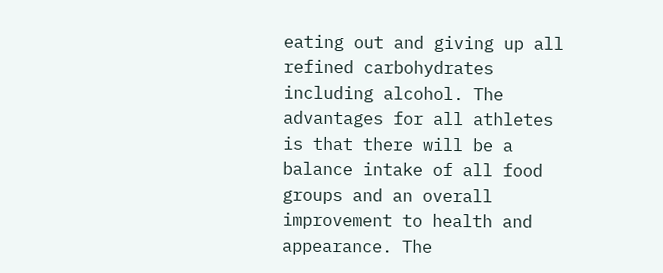eating out and giving up all refined carbohydrates including alcohol. The advantages for all athletes is that there will be a balance intake of all food groups and an overall improvement to health and appearance. The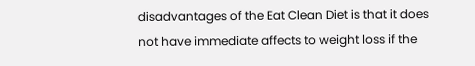disadvantages of the Eat Clean Diet is that it does not have immediate affects to weight loss if the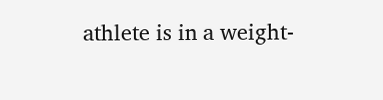athlete is in a weight-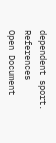dependent sport. References
Open Document